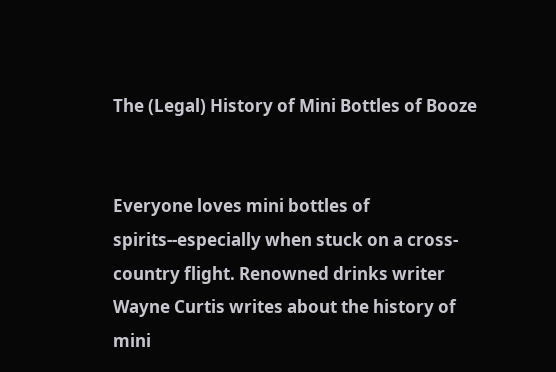The (Legal) History of Mini Bottles of Booze


Everyone loves mini bottles of spirits--especially when stuck on a cross-country flight. Renowned drinks writer Wayne Curtis writes about the history of mini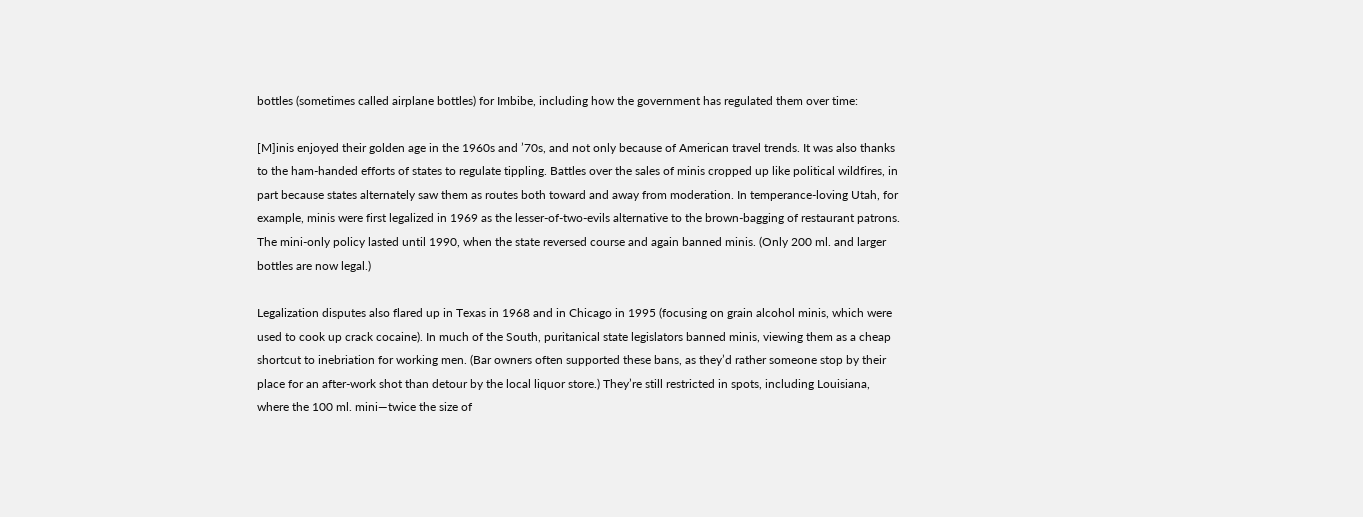bottles (sometimes called airplane bottles) for Imbibe, including how the government has regulated them over time:

[M]inis enjoyed their golden age in the 1960s and ’70s, and not only because of American travel trends. It was also thanks to the ham-handed efforts of states to regulate tippling. Battles over the sales of minis cropped up like political wildfires, in part because states alternately saw them as routes both toward and away from moderation. In temperance-loving Utah, for example, minis were first legalized in 1969 as the lesser-of-two-evils alternative to the brown-bagging of restaurant patrons. The mini-only policy lasted until 1990, when the state reversed course and again banned minis. (Only 200 ml. and larger bottles are now legal.)

Legalization disputes also flared up in Texas in 1968 and in Chicago in 1995 (focusing on grain alcohol minis, which were used to cook up crack cocaine). In much of the South, puritanical state legislators banned minis, viewing them as a cheap shortcut to inebriation for working men. (Bar owners often supported these bans, as they’d rather someone stop by their place for an after-work shot than detour by the local liquor store.) They’re still restricted in spots, including Louisiana, where the 100 ml. mini—twice the size of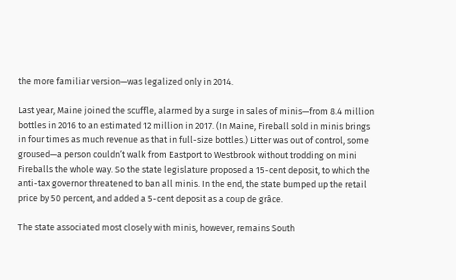the more familiar version—was legalized only in 2014.

Last year, Maine joined the scuffle, alarmed by a surge in sales of minis—from 8.4 million bottles in 2016 to an estimated 12 million in 2017. (In Maine, Fireball sold in minis brings in four times as much revenue as that in full-size bottles.) Litter was out of control, some groused—a person couldn’t walk from Eastport to Westbrook without trodding on mini Fireballs the whole way. So the state legislature proposed a 15-cent deposit, to which the anti-tax governor threatened to ban all minis. In the end, the state bumped up the retail price by 50 percent, and added a 5-cent deposit as a coup de grâce.

The state associated most closely with minis, however, remains South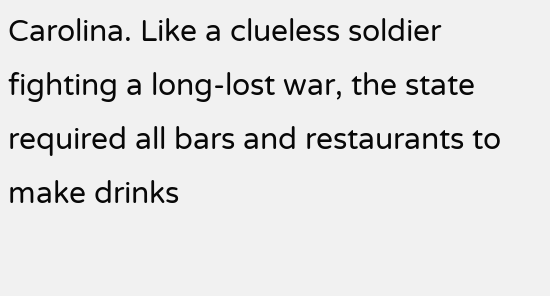Carolina. Like a clueless soldier fighting a long-lost war, the state required all bars and restaurants to make drinks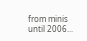from minis until 2006...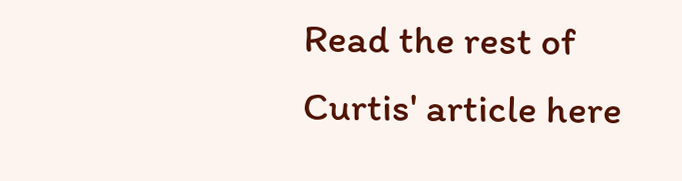Read the rest of Curtis' article here